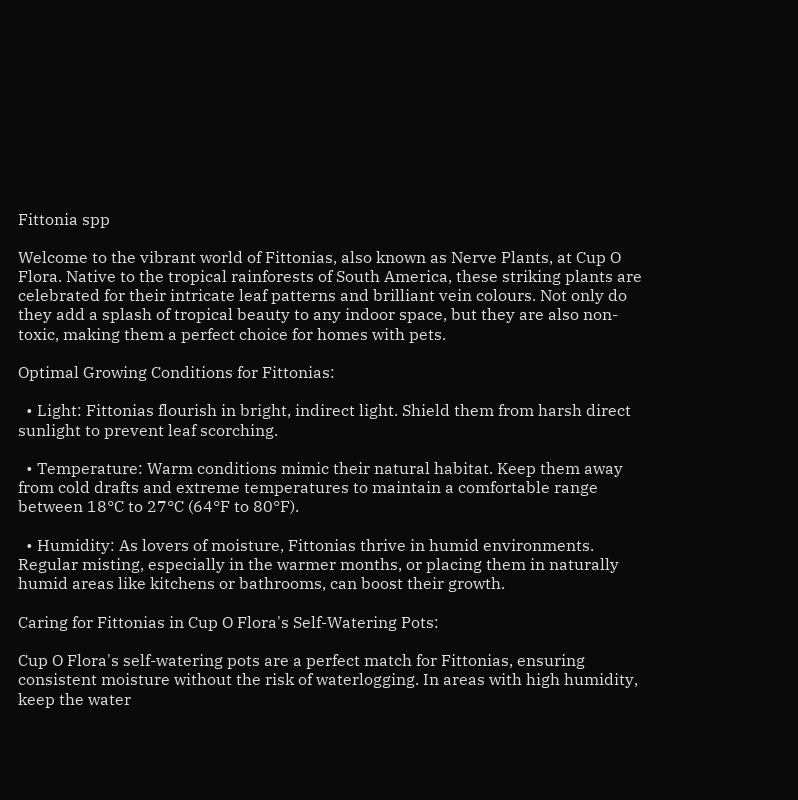Fittonia spp

Welcome to the vibrant world of Fittonias, also known as Nerve Plants, at Cup O Flora. Native to the tropical rainforests of South America, these striking plants are celebrated for their intricate leaf patterns and brilliant vein colours. Not only do they add a splash of tropical beauty to any indoor space, but they are also non-toxic, making them a perfect choice for homes with pets.

Optimal Growing Conditions for Fittonias:

  • Light: Fittonias flourish in bright, indirect light. Shield them from harsh direct sunlight to prevent leaf scorching.

  • Temperature: Warm conditions mimic their natural habitat. Keep them away from cold drafts and extreme temperatures to maintain a comfortable range between 18°C to 27°C (64°F to 80°F).

  • Humidity: As lovers of moisture, Fittonias thrive in humid environments. Regular misting, especially in the warmer months, or placing them in naturally humid areas like kitchens or bathrooms, can boost their growth.

Caring for Fittonias in Cup O Flora's Self-Watering Pots:

Cup O Flora's self-watering pots are a perfect match for Fittonias, ensuring consistent moisture without the risk of waterlogging. In areas with high humidity, keep the water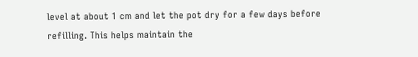level at about 1 cm and let the pot dry for a few days before refilling. This helps maintain the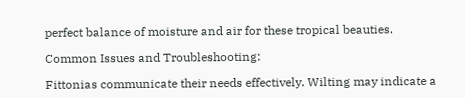perfect balance of moisture and air for these tropical beauties.

Common Issues and Troubleshooting:

Fittonias communicate their needs effectively. Wilting may indicate a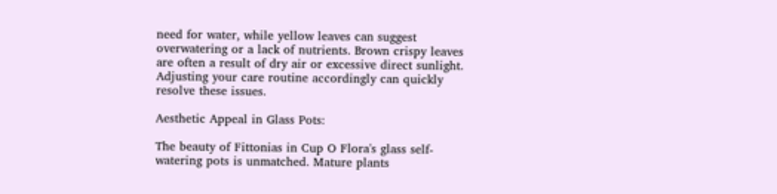need for water, while yellow leaves can suggest overwatering or a lack of nutrients. Brown crispy leaves are often a result of dry air or excessive direct sunlight. Adjusting your care routine accordingly can quickly resolve these issues.

Aesthetic Appeal in Glass Pots:

The beauty of Fittonias in Cup O Flora's glass self-watering pots is unmatched. Mature plants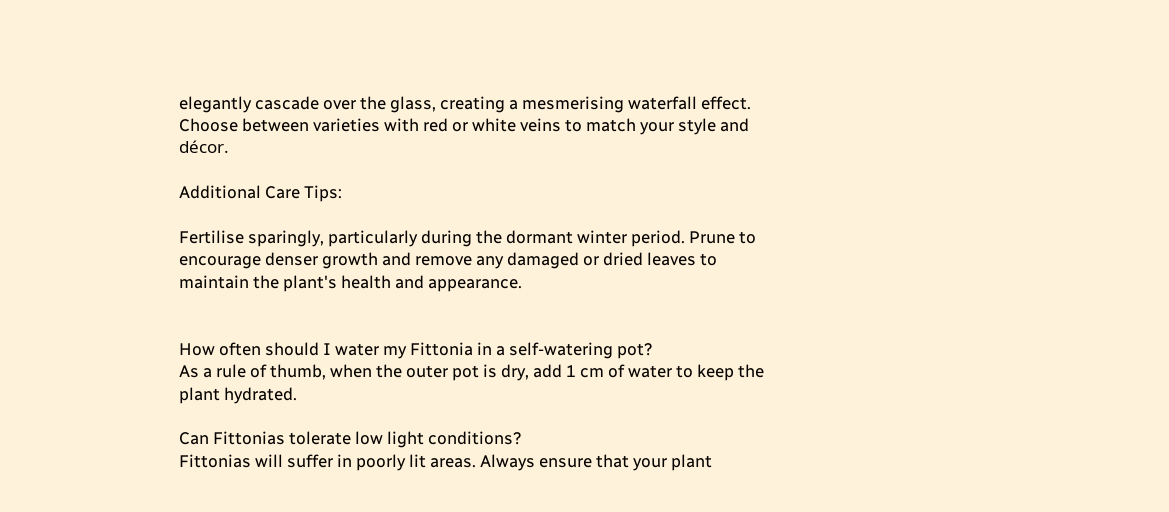elegantly cascade over the glass, creating a mesmerising waterfall effect. Choose between varieties with red or white veins to match your style and décor.

Additional Care Tips:

Fertilise sparingly, particularly during the dormant winter period. Prune to encourage denser growth and remove any damaged or dried leaves to maintain the plant's health and appearance.


How often should I water my Fittonia in a self-watering pot?
As a rule of thumb, when the outer pot is dry, add 1 cm of water to keep the plant hydrated.

Can Fittonias tolerate low light conditions?
Fittonias will suffer in poorly lit areas. Always ensure that your plant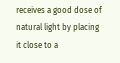receives a good dose of natural light by placing it close to a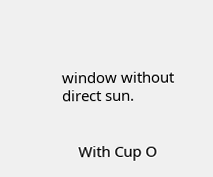window without direct sun.


    With Cup O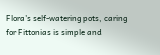Flora's self-watering pots, caring for Fittonias is simple and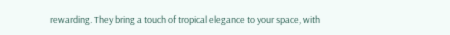rewarding. They bring a touch of tropical elegance to your space, with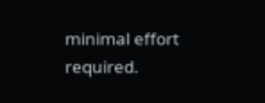minimal effort required.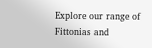Explore our range of Fittonias and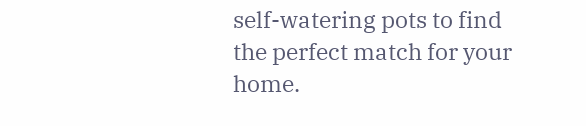self-watering pots to find the perfect match for your home.